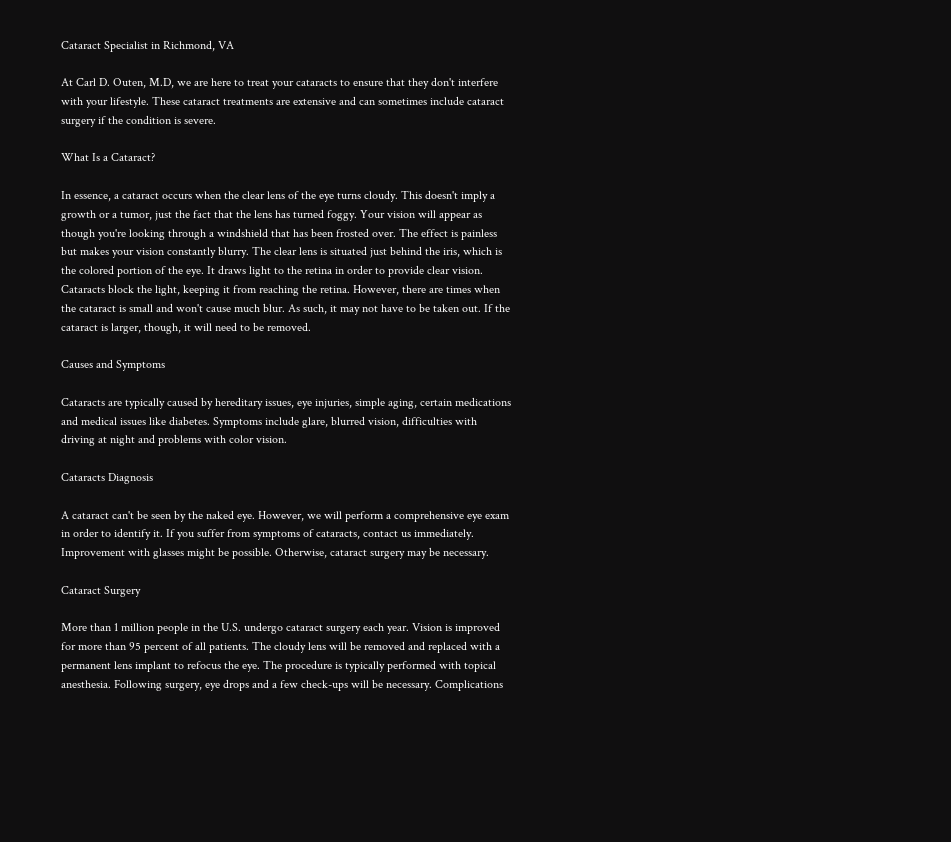Cataract Specialist in Richmond, VA

At Carl D. Outen, M.D, we are here to treat your cataracts to ensure that they don't interfere with your lifestyle. These cataract treatments are extensive and can sometimes include cataract surgery if the condition is severe.

What Is a Cataract?

In essence, a cataract occurs when the clear lens of the eye turns cloudy. This doesn't imply a growth or a tumor, just the fact that the lens has turned foggy. Your vision will appear as though you're looking through a windshield that has been frosted over. The effect is painless but makes your vision constantly blurry. The clear lens is situated just behind the iris, which is the colored portion of the eye. It draws light to the retina in order to provide clear vision. Cataracts block the light, keeping it from reaching the retina. However, there are times when the cataract is small and won't cause much blur. As such, it may not have to be taken out. If the cataract is larger, though, it will need to be removed.

Causes and Symptoms

Cataracts are typically caused by hereditary issues, eye injuries, simple aging, certain medications and medical issues like diabetes. Symptoms include glare, blurred vision, difficulties with driving at night and problems with color vision.

Cataracts Diagnosis

A cataract can't be seen by the naked eye. However, we will perform a comprehensive eye exam in order to identify it. If you suffer from symptoms of cataracts, contact us immediately. Improvement with glasses might be possible. Otherwise, cataract surgery may be necessary.

Cataract Surgery

More than 1 million people in the U.S. undergo cataract surgery each year. Vision is improved for more than 95 percent of all patients. The cloudy lens will be removed and replaced with a permanent lens implant to refocus the eye. The procedure is typically performed with topical anesthesia. Following surgery, eye drops and a few check-ups will be necessary. Complications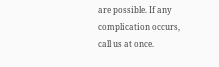are possible. If any complication occurs, call us at once.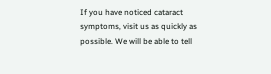If you have noticed cataract symptoms, visit us as quickly as possible. We will be able to tell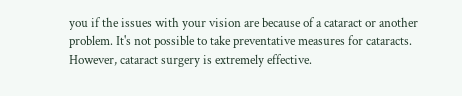you if the issues with your vision are because of a cataract or another problem. It's not possible to take preventative measures for cataracts. However, cataract surgery is extremely effective.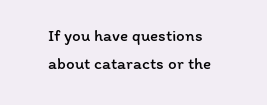If you have questions about cataracts or the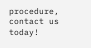procedure, contact us today!